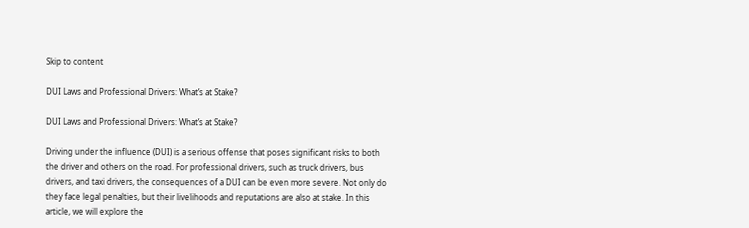Skip to content

DUI Laws and Professional Drivers: What’s at Stake?

DUI Laws and Professional Drivers: What’s at Stake?

Driving under the influence (DUI) is a serious offense that poses significant risks to both the driver and others on the road. For professional drivers, such as truck drivers, bus drivers, and taxi drivers, the consequences of a DUI can be even more severe. Not only do they face legal penalties, but their livelihoods and reputations are also at stake. In this article, we will explore the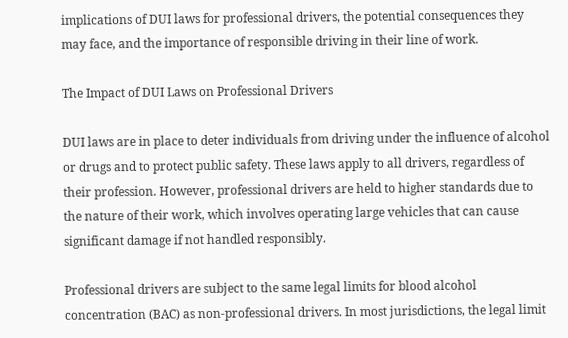implications of DUI laws for professional drivers, the potential consequences they may face, and the importance of responsible driving in their line of work.

The Impact of DUI Laws on Professional Drivers

DUI laws are in place to deter individuals from driving under the influence of alcohol or drugs and to protect public safety. These laws apply to all drivers, regardless of their profession. However, professional drivers are held to higher standards due to the nature of their work, which involves operating large vehicles that can cause significant damage if not handled responsibly.

Professional drivers are subject to the same legal limits for blood alcohol concentration (BAC) as non-professional drivers. In most jurisdictions, the legal limit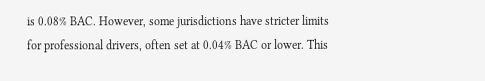is 0.08% BAC. However, some jurisdictions have stricter limits for professional drivers, often set at 0.04% BAC or lower. This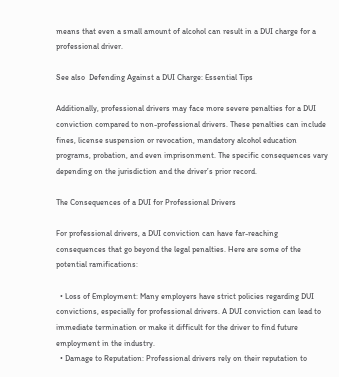means that even a small amount of alcohol can result in a DUI charge for a professional driver.

See also  Defending Against a DUI Charge: Essential Tips

Additionally, professional drivers may face more severe penalties for a DUI conviction compared to non-professional drivers. These penalties can include fines, license suspension or revocation, mandatory alcohol education programs, probation, and even imprisonment. The specific consequences vary depending on the jurisdiction and the driver’s prior record.

The Consequences of a DUI for Professional Drivers

For professional drivers, a DUI conviction can have far-reaching consequences that go beyond the legal penalties. Here are some of the potential ramifications:

  • Loss of Employment: Many employers have strict policies regarding DUI convictions, especially for professional drivers. A DUI conviction can lead to immediate termination or make it difficult for the driver to find future employment in the industry.
  • Damage to Reputation: Professional drivers rely on their reputation to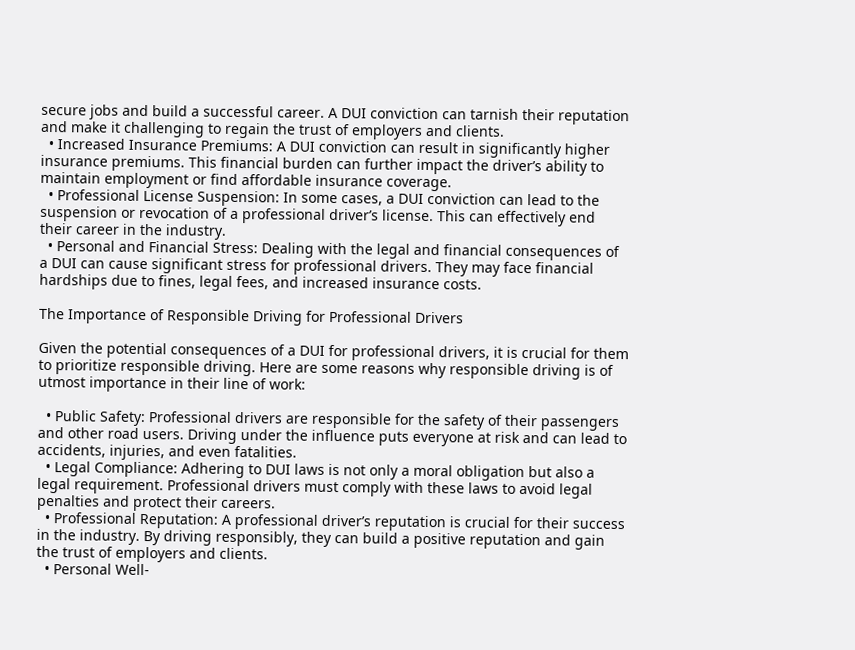secure jobs and build a successful career. A DUI conviction can tarnish their reputation and make it challenging to regain the trust of employers and clients.
  • Increased Insurance Premiums: A DUI conviction can result in significantly higher insurance premiums. This financial burden can further impact the driver’s ability to maintain employment or find affordable insurance coverage.
  • Professional License Suspension: In some cases, a DUI conviction can lead to the suspension or revocation of a professional driver’s license. This can effectively end their career in the industry.
  • Personal and Financial Stress: Dealing with the legal and financial consequences of a DUI can cause significant stress for professional drivers. They may face financial hardships due to fines, legal fees, and increased insurance costs.

The Importance of Responsible Driving for Professional Drivers

Given the potential consequences of a DUI for professional drivers, it is crucial for them to prioritize responsible driving. Here are some reasons why responsible driving is of utmost importance in their line of work:

  • Public Safety: Professional drivers are responsible for the safety of their passengers and other road users. Driving under the influence puts everyone at risk and can lead to accidents, injuries, and even fatalities.
  • Legal Compliance: Adhering to DUI laws is not only a moral obligation but also a legal requirement. Professional drivers must comply with these laws to avoid legal penalties and protect their careers.
  • Professional Reputation: A professional driver’s reputation is crucial for their success in the industry. By driving responsibly, they can build a positive reputation and gain the trust of employers and clients.
  • Personal Well-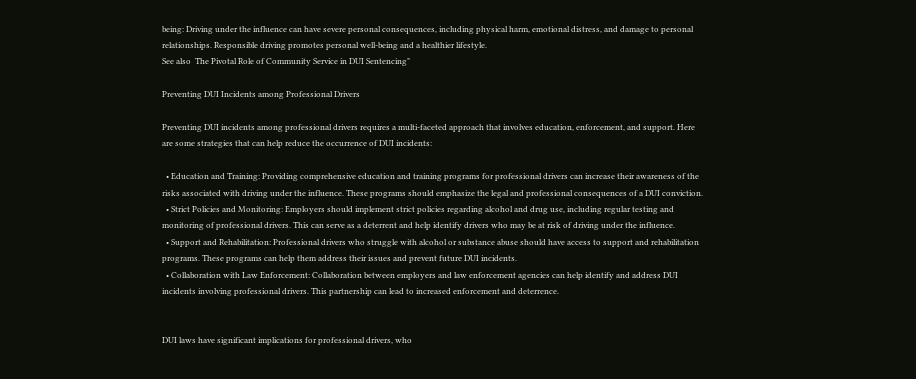being: Driving under the influence can have severe personal consequences, including physical harm, emotional distress, and damage to personal relationships. Responsible driving promotes personal well-being and a healthier lifestyle.
See also  The Pivotal Role of Community Service in DUI Sentencing"

Preventing DUI Incidents among Professional Drivers

Preventing DUI incidents among professional drivers requires a multi-faceted approach that involves education, enforcement, and support. Here are some strategies that can help reduce the occurrence of DUI incidents:

  • Education and Training: Providing comprehensive education and training programs for professional drivers can increase their awareness of the risks associated with driving under the influence. These programs should emphasize the legal and professional consequences of a DUI conviction.
  • Strict Policies and Monitoring: Employers should implement strict policies regarding alcohol and drug use, including regular testing and monitoring of professional drivers. This can serve as a deterrent and help identify drivers who may be at risk of driving under the influence.
  • Support and Rehabilitation: Professional drivers who struggle with alcohol or substance abuse should have access to support and rehabilitation programs. These programs can help them address their issues and prevent future DUI incidents.
  • Collaboration with Law Enforcement: Collaboration between employers and law enforcement agencies can help identify and address DUI incidents involving professional drivers. This partnership can lead to increased enforcement and deterrence.


DUI laws have significant implications for professional drivers, who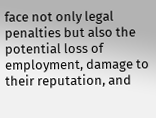face not only legal penalties but also the potential loss of employment, damage to their reputation, and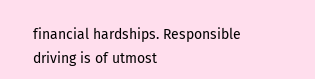financial hardships. Responsible driving is of utmost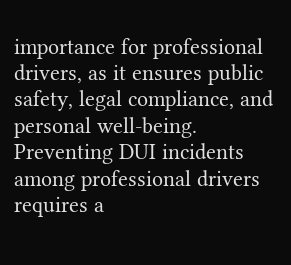importance for professional drivers, as it ensures public safety, legal compliance, and personal well-being. Preventing DUI incidents among professional drivers requires a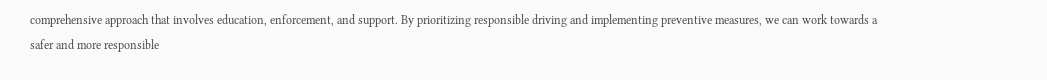comprehensive approach that involves education, enforcement, and support. By prioritizing responsible driving and implementing preventive measures, we can work towards a safer and more responsible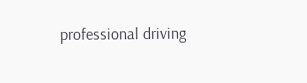professional driving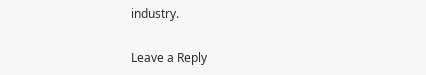industry.

Leave a Reply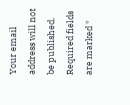Your email address will not be published. Required fields are marked *